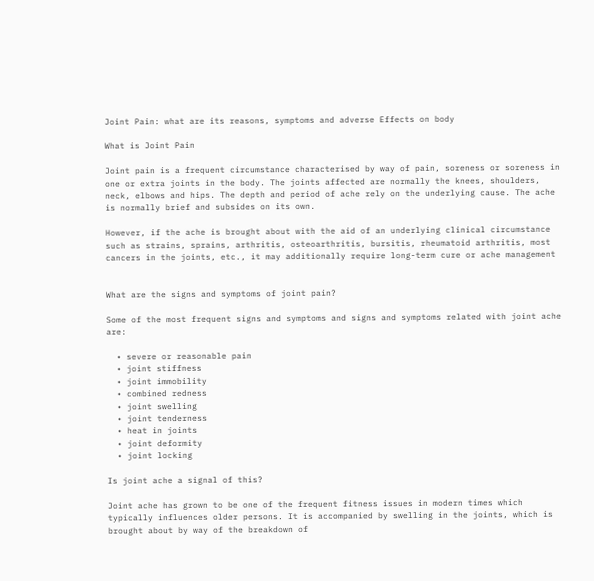Joint Pain: what are its reasons, symptoms and adverse Effects on body

What is Joint Pain

Joint pain is a frequent circumstance characterised by way of pain, soreness or soreness in one or extra joints in the body. The joints affected are normally the knees, shoulders, neck, elbows and hips. The depth and period of ache rely on the underlying cause. The ache is normally brief and subsides on its own.

However, if the ache is brought about with the aid of an underlying clinical circumstance such as strains, sprains, arthritis, osteoarthritis, bursitis, rheumatoid arthritis, most cancers in the joints, etc., it may additionally require long-term cure or ache management


What are the signs and symptoms of joint pain?

Some of the most frequent signs and symptoms and signs and symptoms related with joint ache are:

  • severe or reasonable pain
  • joint stiffness
  • joint immobility
  • combined redness
  • joint swelling
  • joint tenderness
  • heat in joints
  • joint deformity
  • joint locking

Is joint ache a signal of this?

Joint ache has grown to be one of the frequent fitness issues in modern times which typically influences older persons. It is accompanied by swelling in the joints, which is brought about by way of the breakdown of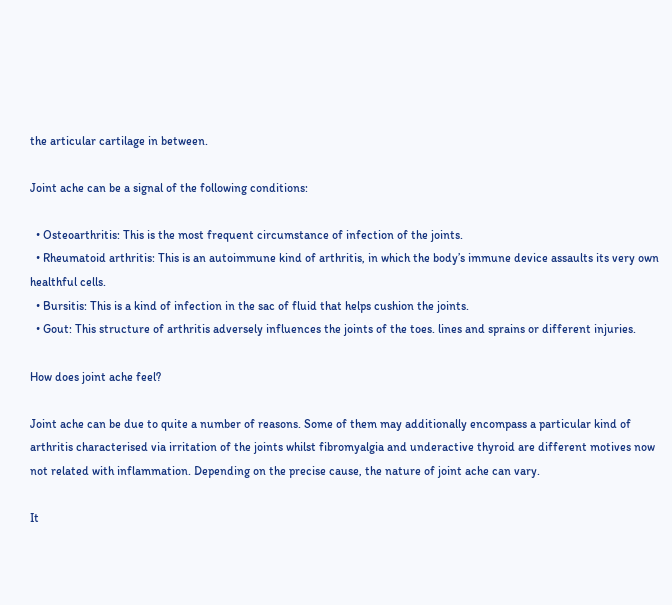the articular cartilage in between.

Joint ache can be a signal of the following conditions:

  • Osteoarthritis: This is the most frequent circumstance of infection of the joints.
  • Rheumatoid arthritis: This is an autoimmune kind of arthritis, in which the body’s immune device assaults its very own healthful cells.
  • Bursitis: This is a kind of infection in the sac of fluid that helps cushion the joints.
  • Gout: This structure of arthritis adversely influences the joints of the toes. lines and sprains or different injuries.

How does joint ache feel?

Joint ache can be due to quite a number of reasons. Some of them may additionally encompass a particular kind of arthritis characterised via irritation of the joints whilst fibromyalgia and underactive thyroid are different motives now not related with inflammation. Depending on the precise cause, the nature of joint ache can vary.

It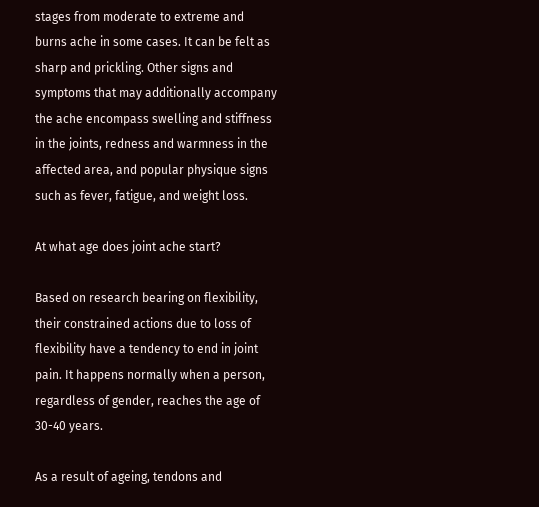stages from moderate to extreme and burns ache in some cases. It can be felt as sharp and prickling. Other signs and symptoms that may additionally accompany the ache encompass swelling and stiffness in the joints, redness and warmness in the affected area, and popular physique signs such as fever, fatigue, and weight loss.

At what age does joint ache start?

Based on research bearing on flexibility, their constrained actions due to loss of flexibility have a tendency to end in joint pain. It happens normally when a person, regardless of gender, reaches the age of 30-40 years.

As a result of ageing, tendons and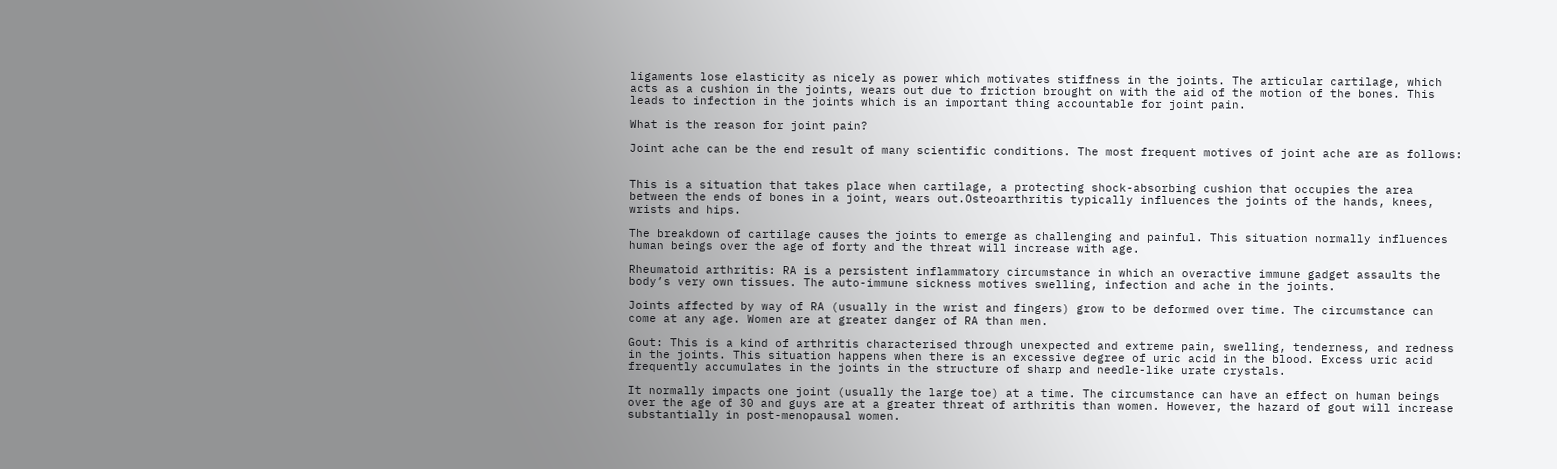ligaments lose elasticity as nicely as power which motivates stiffness in the joints. The articular cartilage, which acts as a cushion in the joints, wears out due to friction brought on with the aid of the motion of the bones. This leads to infection in the joints which is an important thing accountable for joint pain.

What is the reason for joint pain?

Joint ache can be the end result of many scientific conditions. The most frequent motives of joint ache are as follows:


This is a situation that takes place when cartilage, a protecting shock-absorbing cushion that occupies the area between the ends of bones in a joint, wears out.Osteoarthritis typically influences the joints of the hands, knees, wrists and hips.

The breakdown of cartilage causes the joints to emerge as challenging and painful. This situation normally influences human beings over the age of forty and the threat will increase with age.

Rheumatoid arthritis: RA is a persistent inflammatory circumstance in which an overactive immune gadget assaults the body’s very own tissues. The auto-immune sickness motives swelling, infection and ache in the joints.

Joints affected by way of RA (usually in the wrist and fingers) grow to be deformed over time. The circumstance can come at any age. Women are at greater danger of RA than men.

Gout: This is a kind of arthritis characterised through unexpected and extreme pain, swelling, tenderness, and redness in the joints. This situation happens when there is an excessive degree of uric acid in the blood. Excess uric acid frequently accumulates in the joints in the structure of sharp and needle-like urate crystals.

It normally impacts one joint (usually the large toe) at a time. The circumstance can have an effect on human beings over the age of 30 and guys are at a greater threat of arthritis than women. However, the hazard of gout will increase substantially in post-menopausal women.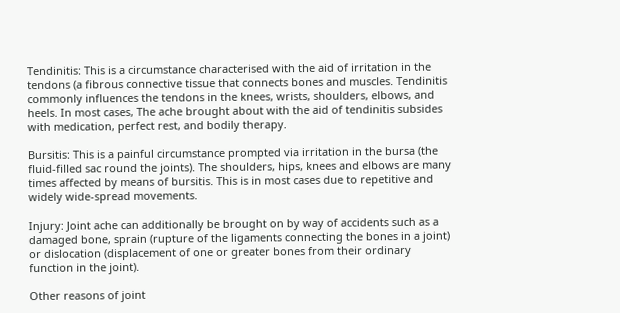Tendinitis: This is a circumstance characterised with the aid of irritation in the tendons (a fibrous connective tissue that connects bones and muscles. Tendinitis commonly influences the tendons in the knees, wrists, shoulders, elbows, and heels. In most cases, The ache brought about with the aid of tendinitis subsides with medication, perfect rest, and bodily therapy.

Bursitis: This is a painful circumstance prompted via irritation in the bursa (the fluid-filled sac round the joints). The shoulders, hips, knees and elbows are many times affected by means of bursitis. This is in most cases due to repetitive and widely wide-spread movements.

Injury: Joint ache can additionally be brought on by way of accidents such as a damaged bone, sprain (rupture of the ligaments connecting the bones in a joint) or dislocation (displacement of one or greater bones from their ordinary function in the joint).

Other reasons of joint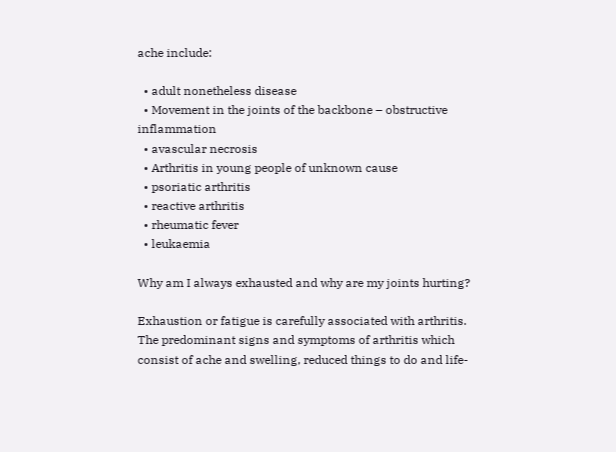ache include:

  • adult nonetheless disease
  • Movement in the joints of the backbone – obstructive inflammation
  • avascular necrosis
  • Arthritis in young people of unknown cause
  • psoriatic arthritis
  • reactive arthritis
  • rheumatic fever
  • leukaemia

Why am I always exhausted and why are my joints hurting?

Exhaustion or fatigue is carefully associated with arthritis. The predominant signs and symptoms of arthritis which consist of ache and swelling, reduced things to do and life-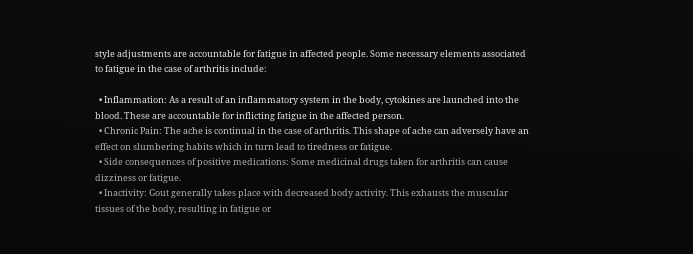style adjustments are accountable for fatigue in affected people. Some necessary elements associated to fatigue in the case of arthritis include:

  • Inflammation: As a result of an inflammatory system in the body, cytokines are launched into the blood. These are accountable for inflicting fatigue in the affected person.
  • Chronic Pain: The ache is continual in the case of arthritis. This shape of ache can adversely have an effect on slumbering habits which in turn lead to tiredness or fatigue.
  • Side consequences of positive medications: Some medicinal drugs taken for arthritis can cause dizziness or fatigue.
  • Inactivity: Gout generally takes place with decreased body activity. This exhausts the muscular tissues of the body, resulting in fatigue or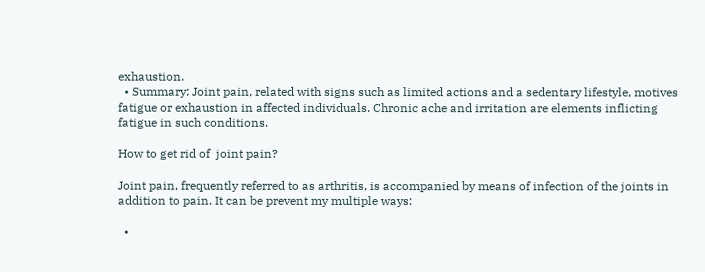exhaustion.
  • Summary: Joint pain, related with signs such as limited actions and a sedentary lifestyle, motives fatigue or exhaustion in affected individuals. Chronic ache and irritation are elements inflicting fatigue in such conditions.

How to get rid of  joint pain?

Joint pain, frequently referred to as arthritis, is accompanied by means of infection of the joints in addition to pain. It can be prevent my multiple ways:

  •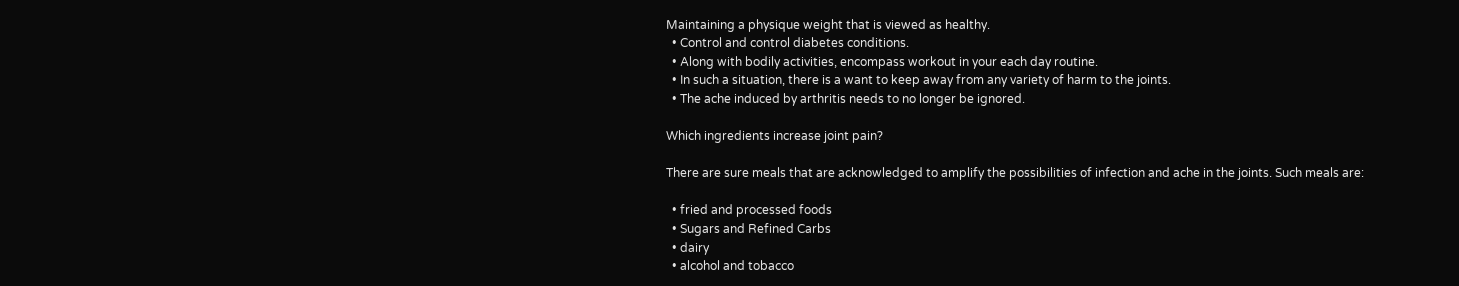Maintaining a physique weight that is viewed as healthy.
  • Control and control diabetes conditions.
  • Along with bodily activities, encompass workout in your each day routine.
  • In such a situation, there is a want to keep away from any variety of harm to the joints.
  • The ache induced by arthritis needs to no longer be ignored.

Which ingredients increase joint pain?

There are sure meals that are acknowledged to amplify the possibilities of infection and ache in the joints. Such meals are:

  • fried and processed foods
  • Sugars and Refined Carbs
  • dairy
  • alcohol and tobacco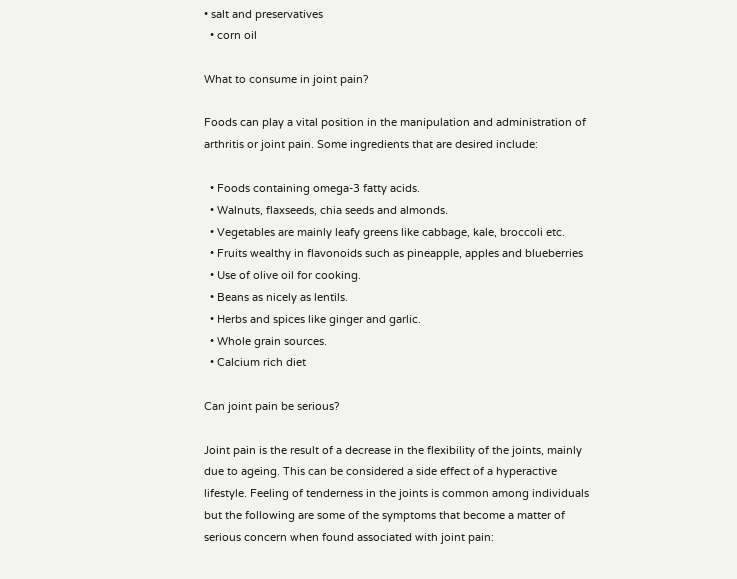• salt and preservatives
  • corn oil

What to consume in joint pain?

Foods can play a vital position in the manipulation and administration of arthritis or joint pain. Some ingredients that are desired include:

  • Foods containing omega-3 fatty acids.
  • Walnuts, flaxseeds, chia seeds and almonds.
  • Vegetables are mainly leafy greens like cabbage, kale, broccoli etc.
  • Fruits wealthy in flavonoids such as pineapple, apples and blueberries
  • Use of olive oil for cooking.
  • Beans as nicely as lentils.
  • Herbs and spices like ginger and garlic.
  • Whole grain sources.
  • Calcium rich diet

Can joint pain be serious?

Joint pain is the result of a decrease in the flexibility of the joints, mainly due to ageing. This can be considered a side effect of a hyperactive lifestyle. Feeling of tenderness in the joints is common among individuals but the following are some of the symptoms that become a matter of serious concern when found associated with joint pain: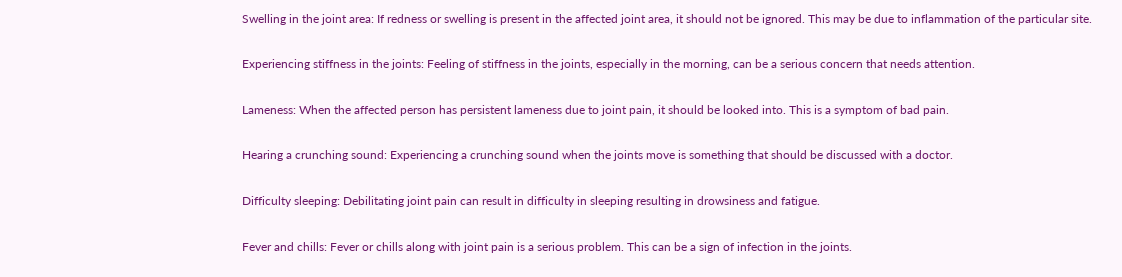Swelling in the joint area: If redness or swelling is present in the affected joint area, it should not be ignored. This may be due to inflammation of the particular site.

Experiencing stiffness in the joints: Feeling of stiffness in the joints, especially in the morning, can be a serious concern that needs attention.

Lameness: When the affected person has persistent lameness due to joint pain, it should be looked into. This is a symptom of bad pain.

Hearing a crunching sound: Experiencing a crunching sound when the joints move is something that should be discussed with a doctor.

Difficulty sleeping: Debilitating joint pain can result in difficulty in sleeping resulting in drowsiness and fatigue.

Fever and chills: Fever or chills along with joint pain is a serious problem. This can be a sign of infection in the joints.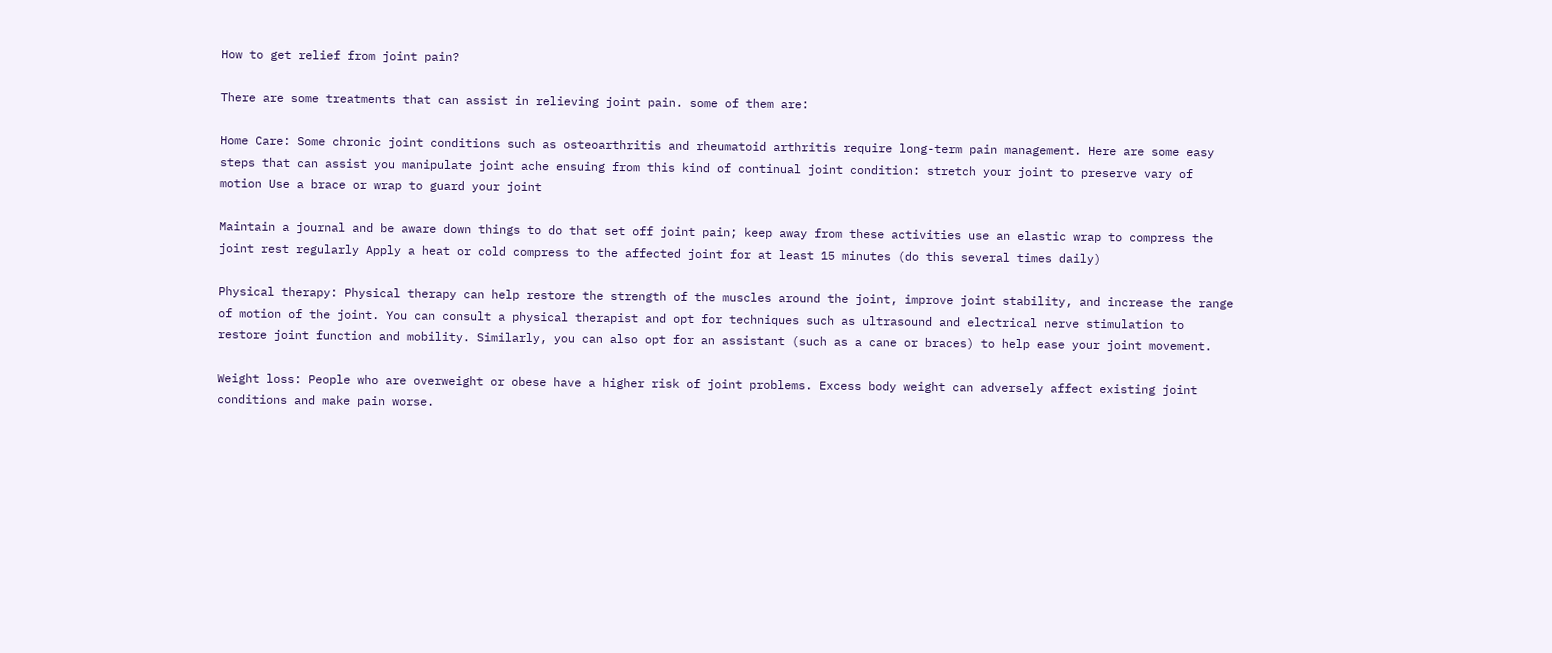How to get relief from joint pain?

There are some treatments that can assist in relieving joint pain. some of them are:

Home Care: Some chronic joint conditions such as osteoarthritis and rheumatoid arthritis require long-term pain management. Here are some easy steps that can assist you manipulate joint ache ensuing from this kind of continual joint condition: stretch your joint to preserve vary of motion Use a brace or wrap to guard your joint

Maintain a journal and be aware down things to do that set off joint pain; keep away from these activities use an elastic wrap to compress the joint rest regularly Apply a heat or cold compress to the affected joint for at least 15 minutes (do this several times daily)

Physical therapy: Physical therapy can help restore the strength of the muscles around the joint, improve joint stability, and increase the range of motion of the joint. You can consult a physical therapist and opt for techniques such as ultrasound and electrical nerve stimulation to restore joint function and mobility. Similarly, you can also opt for an assistant (such as a cane or braces) to help ease your joint movement.

Weight loss: People who are overweight or obese have a higher risk of joint problems. Excess body weight can adversely affect existing joint conditions and make pain worse.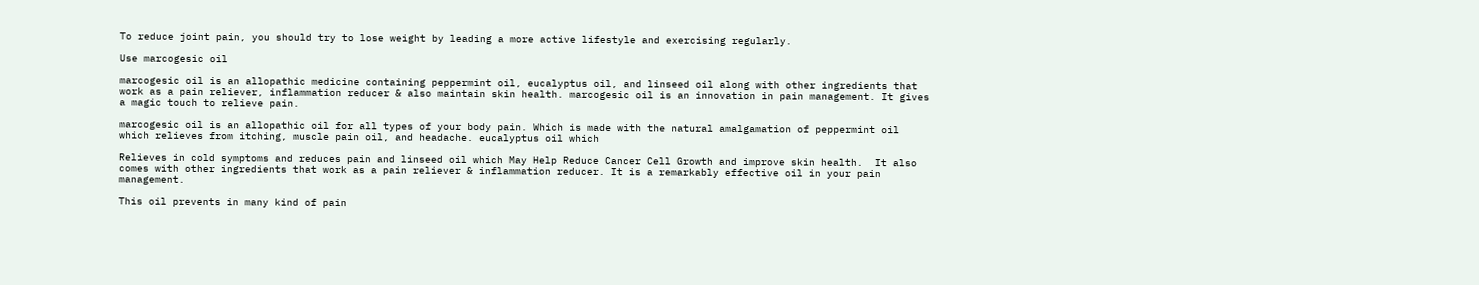To reduce joint pain, you should try to lose weight by leading a more active lifestyle and exercising regularly.

Use marcogesic oil

marcogesic oil is an allopathic medicine containing peppermint oil, eucalyptus oil, and linseed oil along with other ingredients that work as a pain reliever, inflammation reducer & also maintain skin health. marcogesic oil is an innovation in pain management. It gives a magic touch to relieve pain.

marcogesic oil is an allopathic oil for all types of your body pain. Which is made with the natural amalgamation of peppermint oil which relieves from itching, muscle pain oil, and headache. eucalyptus oil which

Relieves in cold symptoms and reduces pain and linseed oil which May Help Reduce Cancer Cell Growth and improve skin health.  It also comes with other ingredients that work as a pain reliever & inflammation reducer. It is a remarkably effective oil in your pain management.

This oil prevents in many kind of pain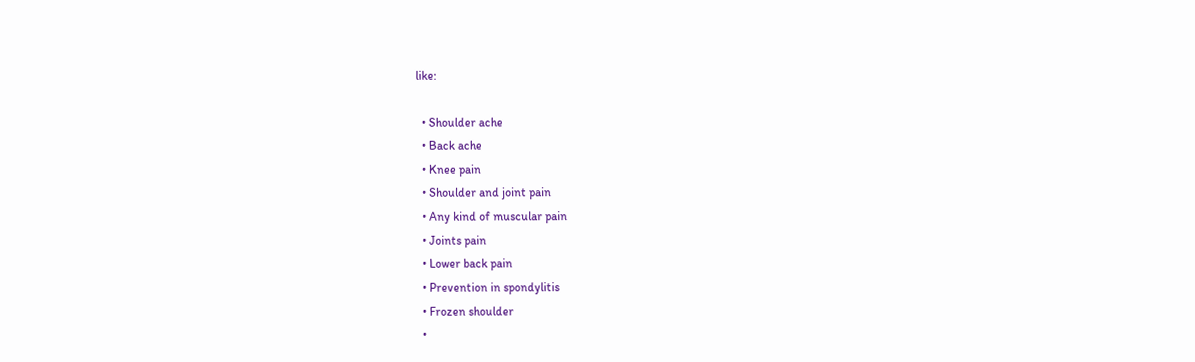like:

  • Shoulder ache
  • Back ache
  • Knee pain
  • Shoulder and joint pain
  • Any kind of muscular pain
  • Joints pain
  • Lower back pain
  • Prevention in spondylitis
  • Frozen shoulder
  •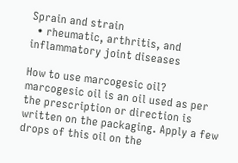Sprain and strain
  • rheumatic, arthritis, and inflammatory joint diseases

How to use marcogesic oil?
marcogesic oil is an oil used as per the prescription or direction is written on the packaging. Apply a few drops of this oil on the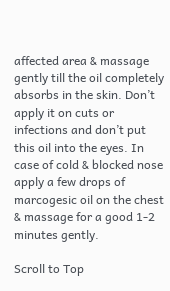affected area & massage gently till the oil completely absorbs in the skin. Don’t apply it on cuts or infections and don’t put this oil into the eyes. In case of cold & blocked nose apply a few drops of marcogesic oil on the chest & massage for a good 1-2 minutes gently.

Scroll to Top